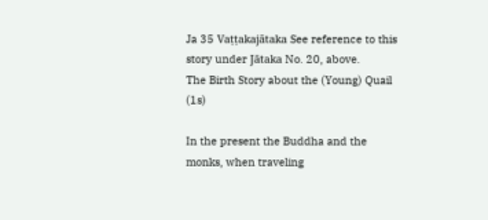Ja 35 Vaṭṭakajātaka See reference to this story under Jātaka No. 20, above.
The Birth Story about the (Young) Quail (1s)

In the present the Buddha and the monks, when traveling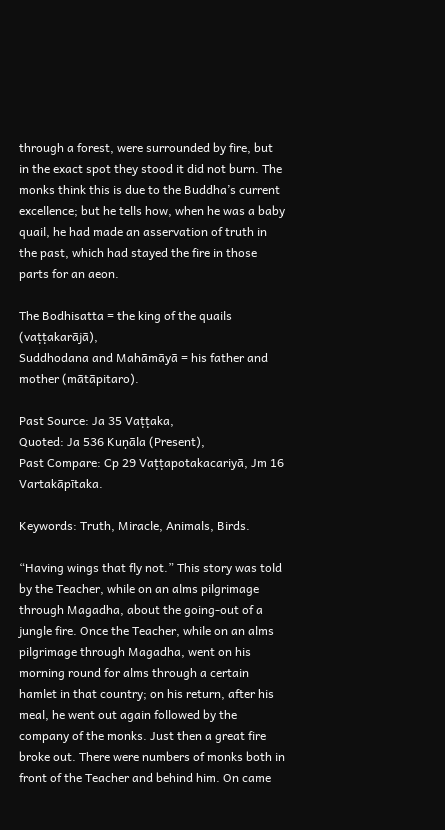through a forest, were surrounded by fire, but in the exact spot they stood it did not burn. The monks think this is due to the Buddha’s current excellence; but he tells how, when he was a baby quail, he had made an asservation of truth in the past, which had stayed the fire in those parts for an aeon.

The Bodhisatta = the king of the quails (vaṭṭakarājā),
Suddhodana and Mahāmāyā = his father and mother (mātāpitaro).

Past Source: Ja 35 Vaṭṭaka,
Quoted: Ja 536 Kuṇāla (Present),
Past Compare: Cp 29 Vaṭṭapotakacariyā, Jm 16 Vartakāpītaka.

Keywords: Truth, Miracle, Animals, Birds.

“Having wings that fly not.” This story was told by the Teacher, while on an alms pilgrimage through Magadha, about the going-out of a jungle fire. Once the Teacher, while on an alms pilgrimage through Magadha, went on his morning round for alms through a certain hamlet in that country; on his return, after his meal, he went out again followed by the company of the monks. Just then a great fire broke out. There were numbers of monks both in front of the Teacher and behind him. On came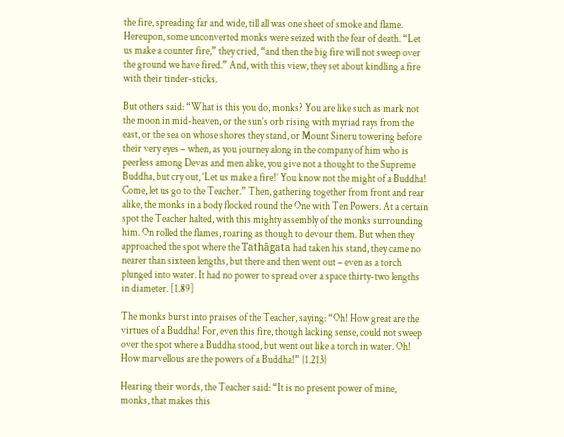the fire, spreading far and wide, till all was one sheet of smoke and flame. Hereupon, some unconverted monks were seized with the fear of death. “Let us make a counter fire,” they cried, “and then the big fire will not sweep over the ground we have fired.” And, with this view, they set about kindling a fire with their tinder-sticks.

But others said: “What is this you do, monks? You are like such as mark not the moon in mid-heaven, or the sun’s orb rising with myriad rays from the east, or the sea on whose shores they stand, or Mount Sineru towering before their very eyes – when, as you journey along in the company of him who is peerless among Devas and men alike, you give not a thought to the Supreme Buddha, but cry out, ‘Let us make a fire!’ You know not the might of a Buddha! Come, let us go to the Teacher.” Then, gathering together from front and rear alike, the monks in a body flocked round the One with Ten Powers. At a certain spot the Teacher halted, with this mighty assembly of the monks surrounding him. On rolled the flames, roaring as though to devour them. But when they approached the spot where the Tathāgata had taken his stand, they came no nearer than sixteen lengths, but there and then went out – even as a torch plunged into water. It had no power to spread over a space thirty-two lengths in diameter. [1.89]

The monks burst into praises of the Teacher, saying: “Oh! How great are the virtues of a Buddha! For, even this fire, though lacking sense, could not sweep over the spot where a Buddha stood, but went out like a torch in water. Oh! How marvellous are the powers of a Buddha!” {1.213}

Hearing their words, the Teacher said: “It is no present power of mine, monks, that makes this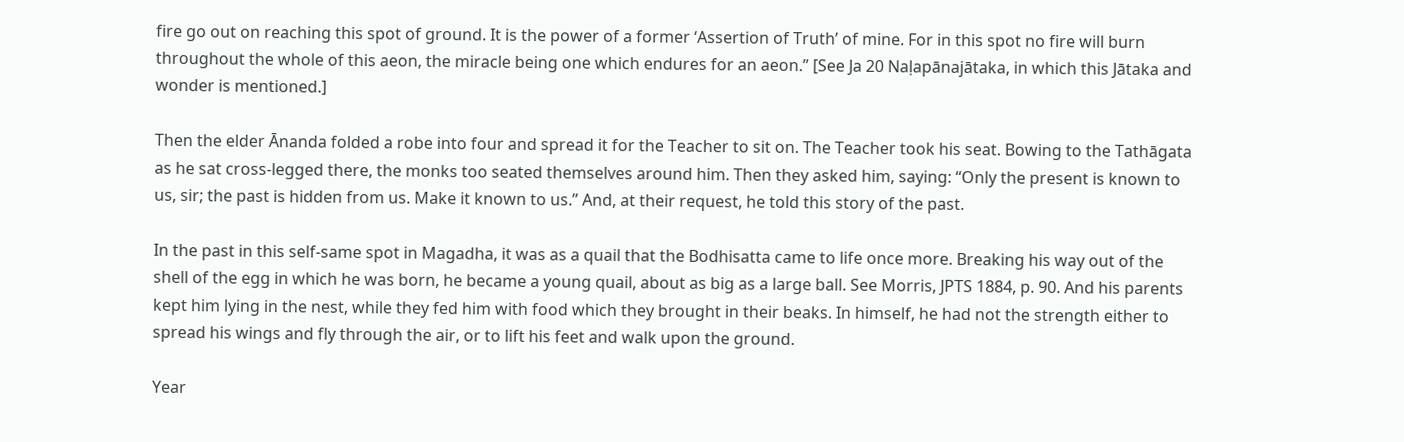fire go out on reaching this spot of ground. It is the power of a former ‘Assertion of Truth’ of mine. For in this spot no fire will burn throughout the whole of this aeon, the miracle being one which endures for an aeon.” [See Ja 20 Naḷapānajātaka, in which this Jātaka and wonder is mentioned.]

Then the elder Ānanda folded a robe into four and spread it for the Teacher to sit on. The Teacher took his seat. Bowing to the Tathāgata as he sat cross-legged there, the monks too seated themselves around him. Then they asked him, saying: “Only the present is known to us, sir; the past is hidden from us. Make it known to us.” And, at their request, he told this story of the past.

In the past in this self-same spot in Magadha, it was as a quail that the Bodhisatta came to life once more. Breaking his way out of the shell of the egg in which he was born, he became a young quail, about as big as a large ball. See Morris, JPTS 1884, p. 90. And his parents kept him lying in the nest, while they fed him with food which they brought in their beaks. In himself, he had not the strength either to spread his wings and fly through the air, or to lift his feet and walk upon the ground.

Year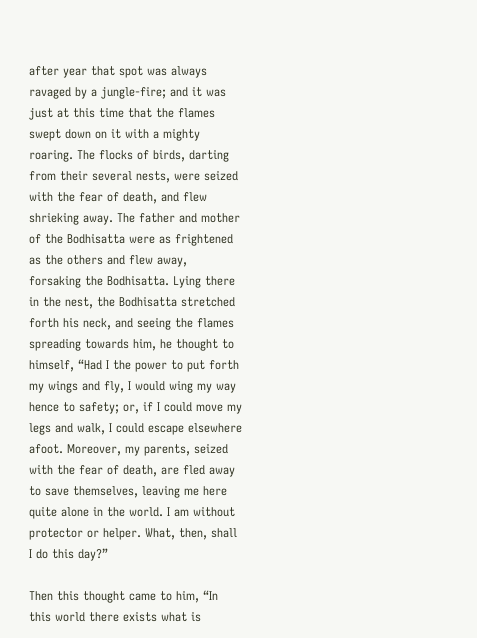after year that spot was always ravaged by a jungle-fire; and it was just at this time that the flames swept down on it with a mighty roaring. The flocks of birds, darting from their several nests, were seized with the fear of death, and flew shrieking away. The father and mother of the Bodhisatta were as frightened as the others and flew away, forsaking the Bodhisatta. Lying there in the nest, the Bodhisatta stretched forth his neck, and seeing the flames spreading towards him, he thought to himself, “Had I the power to put forth my wings and fly, I would wing my way hence to safety; or, if I could move my legs and walk, I could escape elsewhere afoot. Moreover, my parents, seized with the fear of death, are fled away to save themselves, leaving me here quite alone in the world. I am without protector or helper. What, then, shall I do this day?”

Then this thought came to him, “In this world there exists what is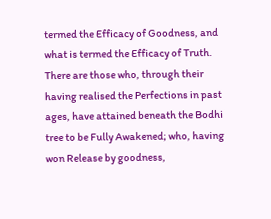termed the Efficacy of Goodness, and what is termed the Efficacy of Truth. There are those who, through their having realised the Perfections in past ages, have attained beneath the Bodhi tree to be Fully Awakened; who, having won Release by goodness,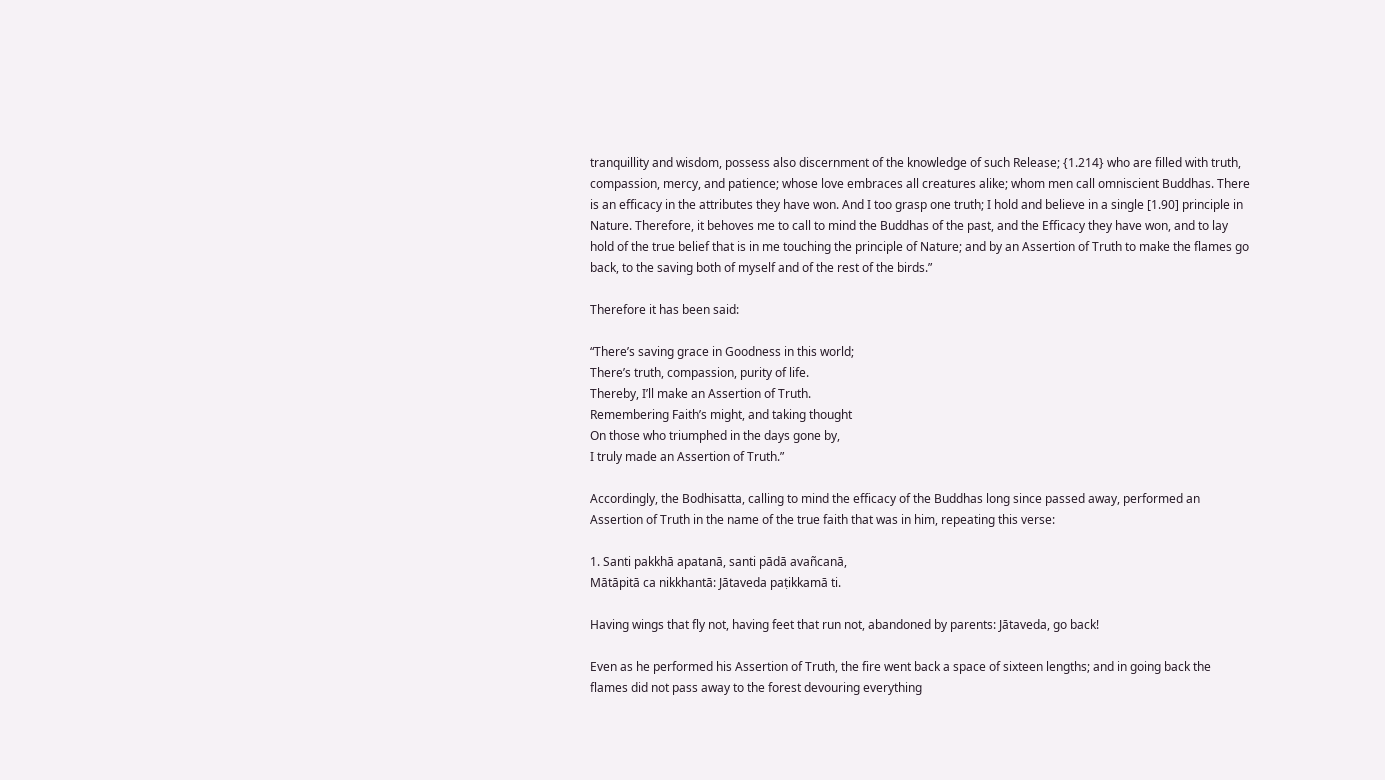tranquillity and wisdom, possess also discernment of the knowledge of such Release; {1.214} who are filled with truth, compassion, mercy, and patience; whose love embraces all creatures alike; whom men call omniscient Buddhas. There is an efficacy in the attributes they have won. And I too grasp one truth; I hold and believe in a single [1.90] principle in Nature. Therefore, it behoves me to call to mind the Buddhas of the past, and the Efficacy they have won, and to lay hold of the true belief that is in me touching the principle of Nature; and by an Assertion of Truth to make the flames go back, to the saving both of myself and of the rest of the birds.”

Therefore it has been said:

“There’s saving grace in Goodness in this world;
There’s truth, compassion, purity of life.
Thereby, I’ll make an Assertion of Truth.
Remembering Faith’s might, and taking thought
On those who triumphed in the days gone by,
I truly made an Assertion of Truth.”

Accordingly, the Bodhisatta, calling to mind the efficacy of the Buddhas long since passed away, performed an Assertion of Truth in the name of the true faith that was in him, repeating this verse:

1. Santi pakkhā apatanā, santi pādā avañcanā,
Mātāpitā ca nikkhantā: Jātaveda paṭikkamā ti.

Having wings that fly not, having feet that run not, abandoned by parents: Jātaveda, go back!

Even as he performed his Assertion of Truth, the fire went back a space of sixteen lengths; and in going back the flames did not pass away to the forest devouring everything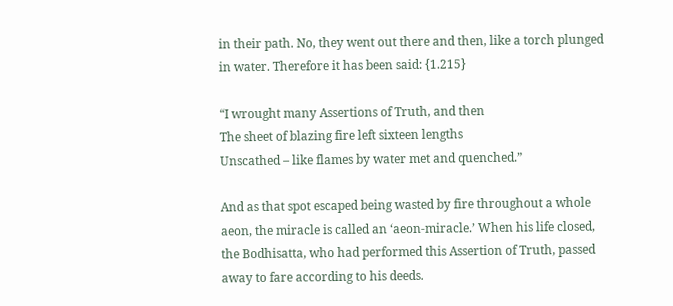in their path. No, they went out there and then, like a torch plunged in water. Therefore it has been said: {1.215}

“I wrought many Assertions of Truth, and then
The sheet of blazing fire left sixteen lengths
Unscathed – like flames by water met and quenched.”

And as that spot escaped being wasted by fire throughout a whole aeon, the miracle is called an ‘aeon-miracle.’ When his life closed, the Bodhisatta, who had performed this Assertion of Truth, passed away to fare according to his deeds.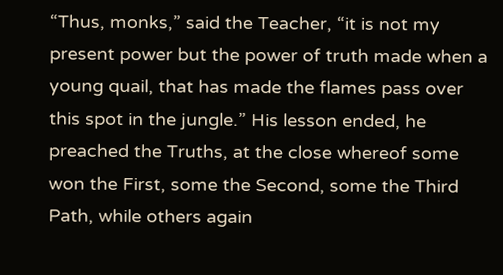“Thus, monks,” said the Teacher, “it is not my present power but the power of truth made when a young quail, that has made the flames pass over this spot in the jungle.” His lesson ended, he preached the Truths, at the close whereof some won the First, some the Second, some the Third Path, while others again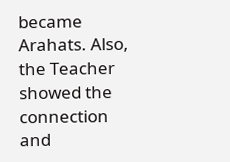became Arahats. Also, the Teacher showed the connection and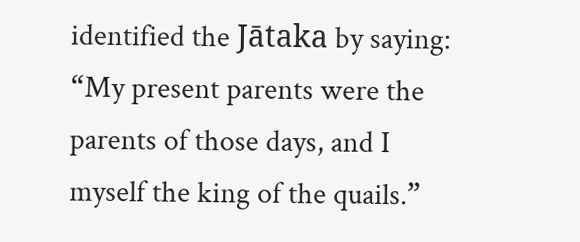identified the Jātaka by saying: “My present parents were the parents of those days, and I myself the king of the quails.”